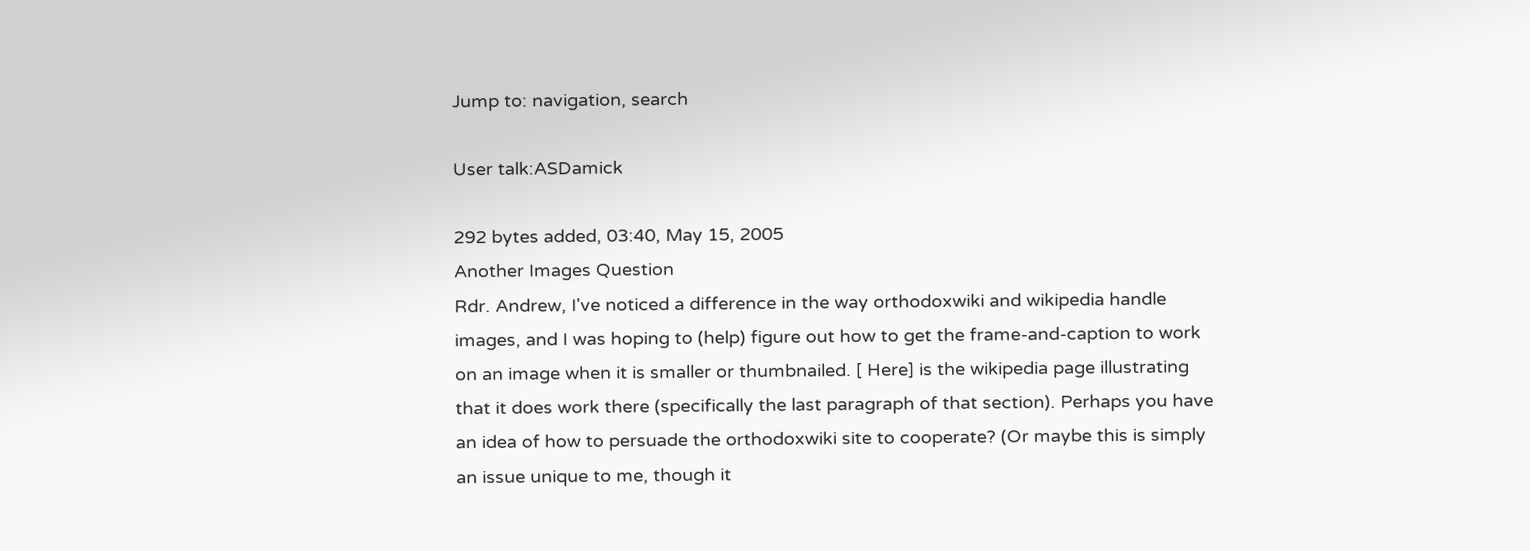Jump to: navigation, search

User talk:ASDamick

292 bytes added, 03:40, May 15, 2005
Another Images Question
Rdr. Andrew, I've noticed a difference in the way orthodoxwiki and wikipedia handle images, and I was hoping to (help) figure out how to get the frame-and-caption to work on an image when it is smaller or thumbnailed. [ Here] is the wikipedia page illustrating that it does work there (specifically the last paragraph of that section). Perhaps you have an idea of how to persuade the orthodoxwiki site to cooperate? (Or maybe this is simply an issue unique to me, though it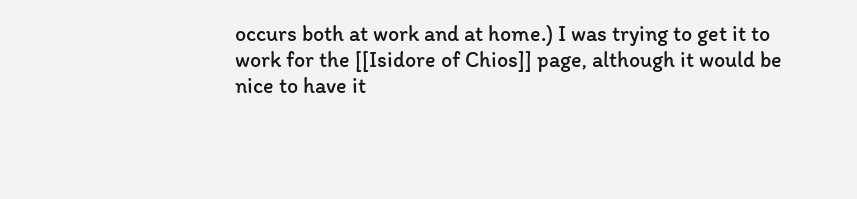occurs both at work and at home.) I was trying to get it to work for the [[Isidore of Chios]] page, although it would be nice to have it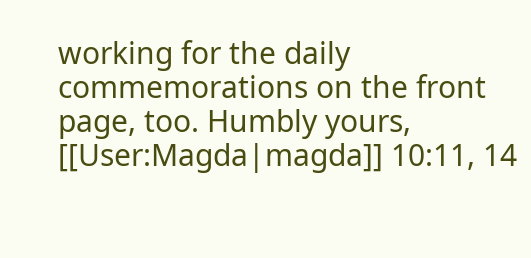working for the daily commemorations on the front page, too. Humbly yours, [[User:Magda|magda]] 10:11, 14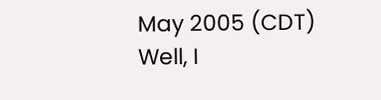May 2005 (CDT)
Well, I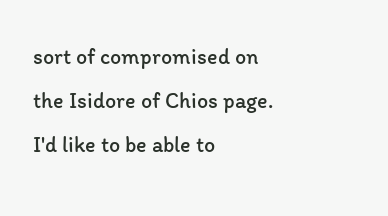sort of compromised on the Isidore of Chios page. I'd like to be able to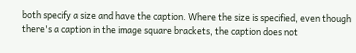both specify a size and have the caption. Where the size is specified, even though there's a caption in the image square brackets, the caption does not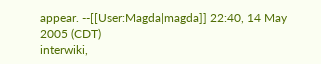appear. --[[User:Magda|magda]] 22:40, 14 May 2005 (CDT)
interwiki,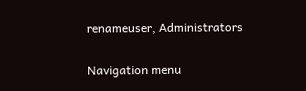renameuser, Administrators

Navigation menu